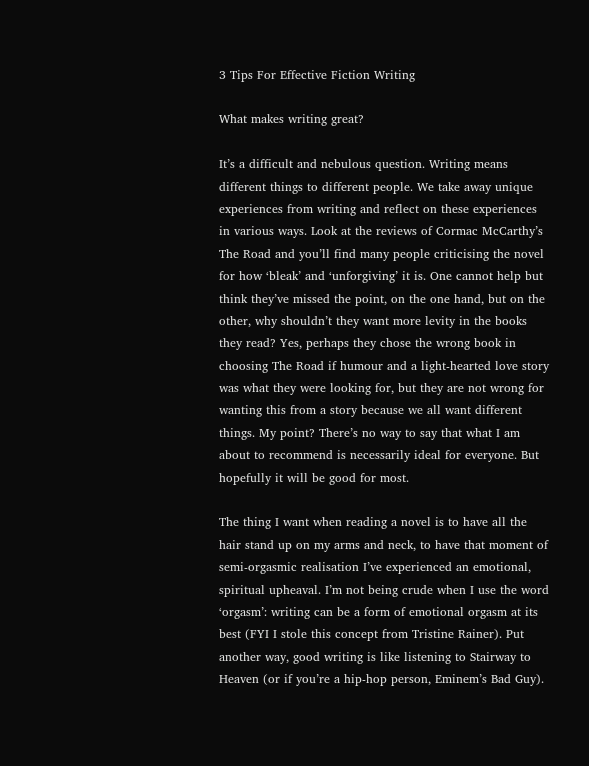3 Tips For Effective Fiction Writing

What makes writing great?

It’s a difficult and nebulous question. Writing means different things to different people. We take away unique experiences from writing and reflect on these experiences in various ways. Look at the reviews of Cormac McCarthy’s The Road and you’ll find many people criticising the novel for how ‘bleak’ and ‘unforgiving’ it is. One cannot help but think they’ve missed the point, on the one hand, but on the other, why shouldn’t they want more levity in the books they read? Yes, perhaps they chose the wrong book in choosing The Road if humour and a light-hearted love story was what they were looking for, but they are not wrong for wanting this from a story because we all want different things. My point? There’s no way to say that what I am about to recommend is necessarily ideal for everyone. But hopefully it will be good for most.

The thing I want when reading a novel is to have all the hair stand up on my arms and neck, to have that moment of semi-orgasmic realisation I’ve experienced an emotional, spiritual upheaval. I’m not being crude when I use the word ‘orgasm’: writing can be a form of emotional orgasm at its best (FYI I stole this concept from Tristine Rainer). Put another way, good writing is like listening to Stairway to Heaven (or if you’re a hip-hop person, Eminem’s Bad Guy).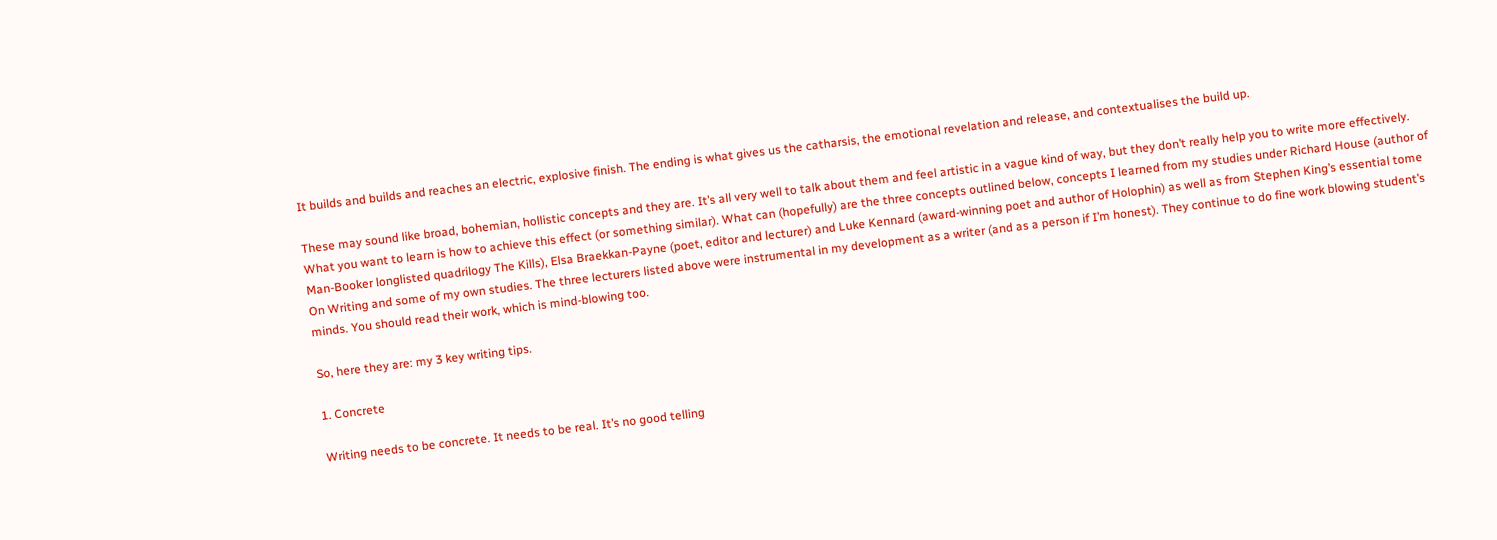It builds and builds and reaches an electric, explosive finish. The ending is what gives us the catharsis, the emotional revelation and release, and contextualises the build up.

These may sound like broad, bohemian, hollistic concepts and they are. It’s all very well to talk about them and feel artistic in a vague kind of way, but they don’t really help you to write more effectively. What you want to learn is how to achieve this effect (or something similar). What can (hopefully) are the three concepts outlined below, concepts I learned from my studies under Richard House (author of Man-Booker longlisted quadrilogy The Kills), Elsa Braekkan-Payne (poet, editor and lecturer) and Luke Kennard (award-winning poet and author of Holophin) as well as from Stephen King’s essential tome On Writing and some of my own studies. The three lecturers listed above were instrumental in my development as a writer (and as a person if I’m honest). They continue to do fine work blowing student’s minds. You should read their work, which is mind-blowing too.

So, here they are: my 3 key writing tips.

1. Concrete

Writing needs to be concrete. It needs to be real. It’s no good telling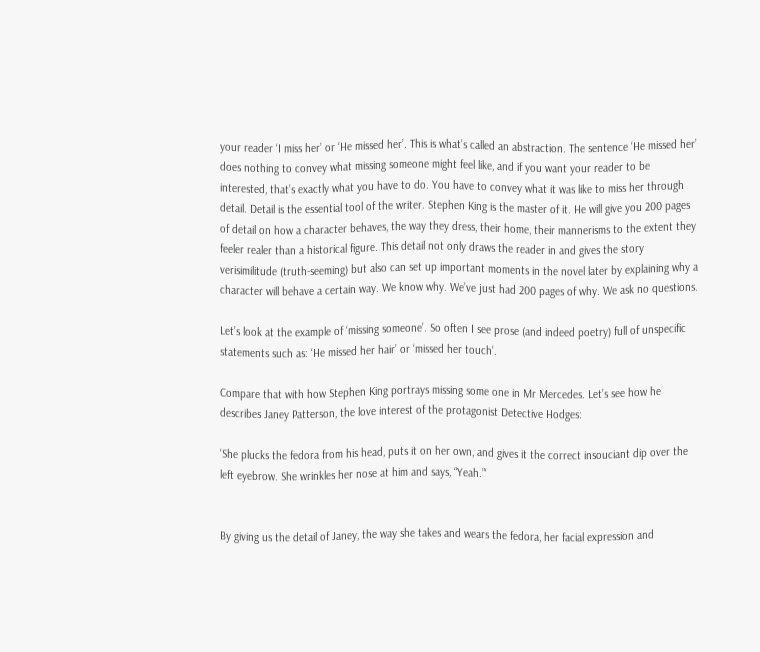your reader ‘I miss her’ or ‘He missed her’. This is what’s called an abstraction. The sentence ‘He missed her’ does nothing to convey what missing someone might feel like, and if you want your reader to be interested, that’s exactly what you have to do. You have to convey what it was like to miss her through detail. Detail is the essential tool of the writer. Stephen King is the master of it. He will give you 200 pages of detail on how a character behaves, the way they dress, their home, their mannerisms to the extent they feeler realer than a historical figure. This detail not only draws the reader in and gives the story verisimilitude (truth-seeming) but also can set up important moments in the novel later by explaining why a character will behave a certain way. We know why. We’ve just had 200 pages of why. We ask no questions.

Let’s look at the example of ‘missing someone’. So often I see prose (and indeed poetry) full of unspecific statements such as: ‘He missed her hair’ or ‘missed her touch’.

Compare that with how Stephen King portrays missing some one in Mr Mercedes. Let’s see how he describes Janey Patterson, the love interest of the protagonist Detective Hodges:

‘She plucks the fedora from his head, puts it on her own, and gives it the correct insouciant dip over the left eyebrow. She wrinkles her nose at him and says, “Yeah.”‘


By giving us the detail of Janey, the way she takes and wears the fedora, her facial expression and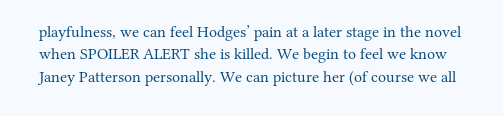playfulness, we can feel Hodges’ pain at a later stage in the novel when SPOILER ALERT she is killed. We begin to feel we know Janey Patterson personally. We can picture her (of course we all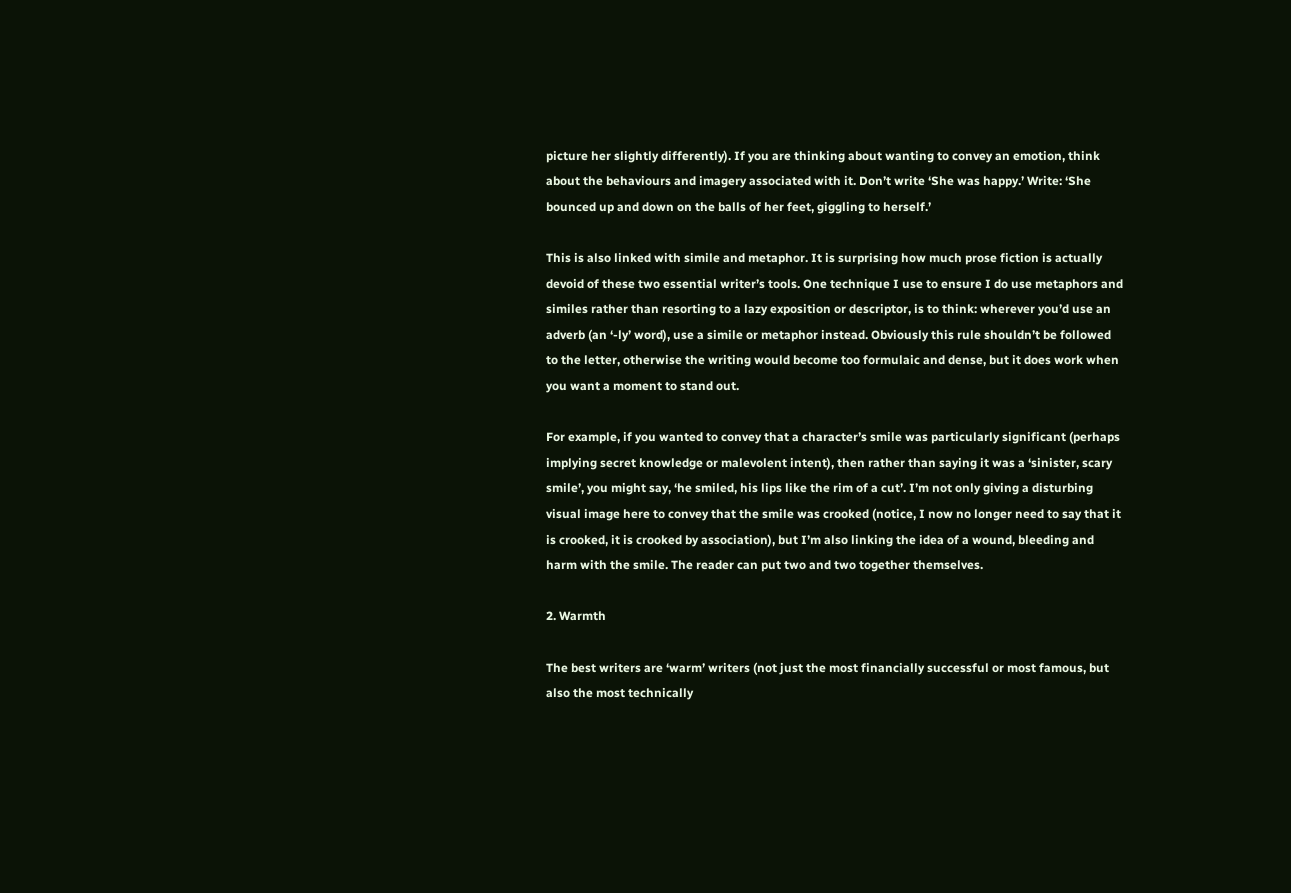picture her slightly differently). If you are thinking about wanting to convey an emotion, think about the behaviours and imagery associated with it. Don’t write ‘She was happy.’ Write: ‘She bounced up and down on the balls of her feet, giggling to herself.’

This is also linked with simile and metaphor. It is surprising how much prose fiction is actually devoid of these two essential writer’s tools. One technique I use to ensure I do use metaphors and similes rather than resorting to a lazy exposition or descriptor, is to think: wherever you’d use an adverb (an ‘-ly’ word), use a simile or metaphor instead. Obviously this rule shouldn’t be followed to the letter, otherwise the writing would become too formulaic and dense, but it does work when you want a moment to stand out.

For example, if you wanted to convey that a character’s smile was particularly significant (perhaps implying secret knowledge or malevolent intent), then rather than saying it was a ‘sinister, scary smile’, you might say, ‘he smiled, his lips like the rim of a cut’. I’m not only giving a disturbing visual image here to convey that the smile was crooked (notice, I now no longer need to say that it is crooked, it is crooked by association), but I’m also linking the idea of a wound, bleeding and harm with the smile. The reader can put two and two together themselves.

2. Warmth

The best writers are ‘warm’ writers (not just the most financially successful or most famous, but also the most technically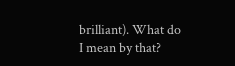brilliant). What do I mean by that?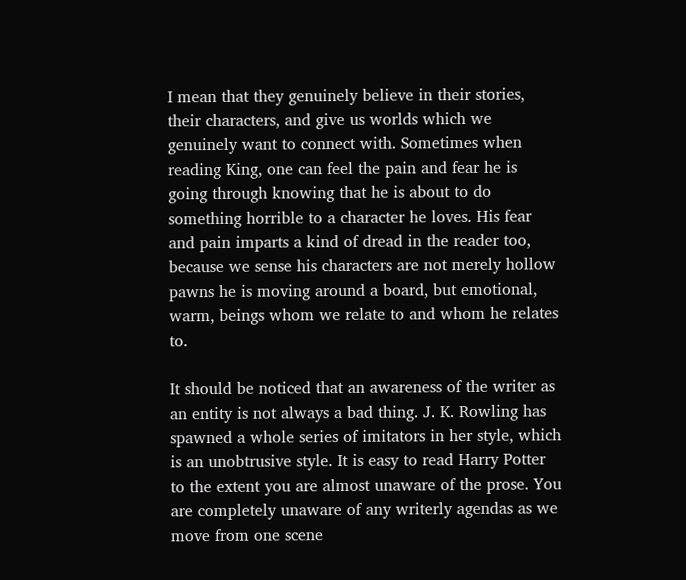I mean that they genuinely believe in their stories, their characters, and give us worlds which we genuinely want to connect with. Sometimes when reading King, one can feel the pain and fear he is going through knowing that he is about to do something horrible to a character he loves. His fear and pain imparts a kind of dread in the reader too, because we sense his characters are not merely hollow pawns he is moving around a board, but emotional, warm, beings whom we relate to and whom he relates to.

It should be noticed that an awareness of the writer as an entity is not always a bad thing. J. K. Rowling has spawned a whole series of imitators in her style, which is an unobtrusive style. It is easy to read Harry Potter to the extent you are almost unaware of the prose. You are completely unaware of any writerly agendas as we move from one scene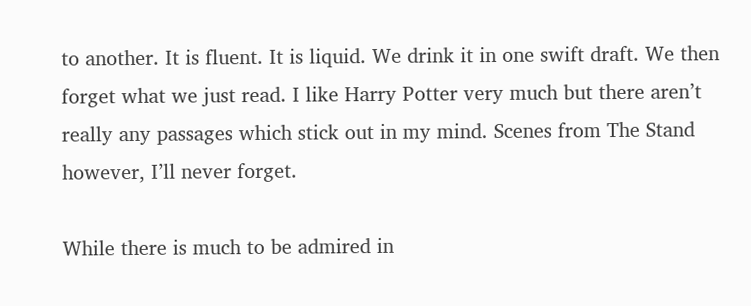to another. It is fluent. It is liquid. We drink it in one swift draft. We then forget what we just read. I like Harry Potter very much but there aren’t really any passages which stick out in my mind. Scenes from The Stand however, I’ll never forget.

While there is much to be admired in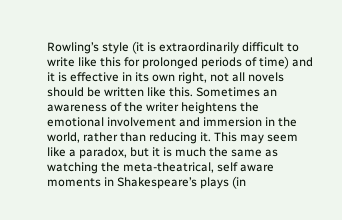Rowling’s style (it is extraordinarily difficult to write like this for prolonged periods of time) and it is effective in its own right, not all novels should be written like this. Sometimes an awareness of the writer heightens the emotional involvement and immersion in the world, rather than reducing it. This may seem like a paradox, but it is much the same as watching the meta-theatrical, self aware moments in Shakespeare’s plays (in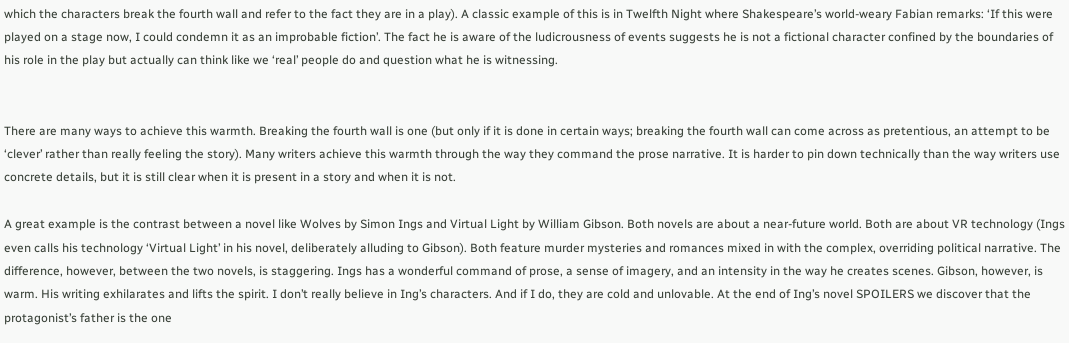which the characters break the fourth wall and refer to the fact they are in a play). A classic example of this is in Twelfth Night where Shakespeare’s world-weary Fabian remarks: ‘If this were played on a stage now, I could condemn it as an improbable fiction’. The fact he is aware of the ludicrousness of events suggests he is not a fictional character confined by the boundaries of his role in the play but actually can think like we ‘real’ people do and question what he is witnessing.


There are many ways to achieve this warmth. Breaking the fourth wall is one (but only if it is done in certain ways; breaking the fourth wall can come across as pretentious, an attempt to be ‘clever’ rather than really feeling the story). Many writers achieve this warmth through the way they command the prose narrative. It is harder to pin down technically than the way writers use concrete details, but it is still clear when it is present in a story and when it is not.

A great example is the contrast between a novel like Wolves by Simon Ings and Virtual Light by William Gibson. Both novels are about a near-future world. Both are about VR technology (Ings even calls his technology ‘Virtual Light’ in his novel, deliberately alluding to Gibson). Both feature murder mysteries and romances mixed in with the complex, overriding political narrative. The difference, however, between the two novels, is staggering. Ings has a wonderful command of prose, a sense of imagery, and an intensity in the way he creates scenes. Gibson, however, is warm. His writing exhilarates and lifts the spirit. I don’t really believe in Ing’s characters. And if I do, they are cold and unlovable. At the end of Ing’s novel SPOILERS we discover that the protagonist’s father is the one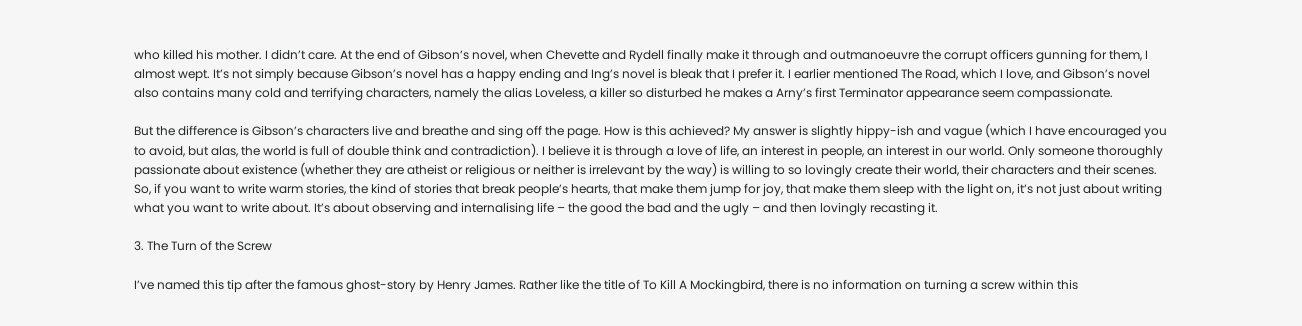who killed his mother. I didn’t care. At the end of Gibson’s novel, when Chevette and Rydell finally make it through and outmanoeuvre the corrupt officers gunning for them, I almost wept. It’s not simply because Gibson’s novel has a happy ending and Ing’s novel is bleak that I prefer it. I earlier mentioned The Road, which I love, and Gibson’s novel also contains many cold and terrifying characters, namely the alias Loveless, a killer so disturbed he makes a Arny’s first Terminator appearance seem compassionate.

But the difference is Gibson’s characters live and breathe and sing off the page. How is this achieved? My answer is slightly hippy-ish and vague (which I have encouraged you to avoid, but alas, the world is full of double think and contradiction). I believe it is through a love of life, an interest in people, an interest in our world. Only someone thoroughly passionate about existence (whether they are atheist or religious or neither is irrelevant by the way) is willing to so lovingly create their world, their characters and their scenes. So, if you want to write warm stories, the kind of stories that break people’s hearts, that make them jump for joy, that make them sleep with the light on, it’s not just about writing what you want to write about. It’s about observing and internalising life – the good the bad and the ugly – and then lovingly recasting it.

3. The Turn of the Screw

I’ve named this tip after the famous ghost-story by Henry James. Rather like the title of To Kill A Mockingbird, there is no information on turning a screw within this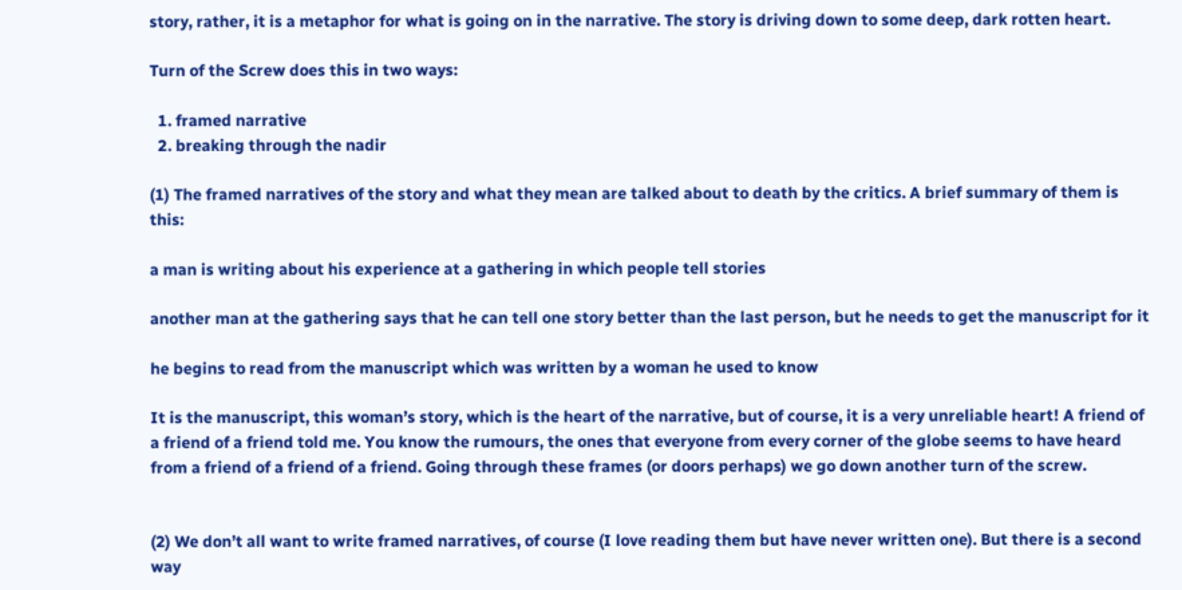story, rather, it is a metaphor for what is going on in the narrative. The story is driving down to some deep, dark rotten heart.

Turn of the Screw does this in two ways:

  1. framed narrative
  2. breaking through the nadir

(1) The framed narratives of the story and what they mean are talked about to death by the critics. A brief summary of them is this:

a man is writing about his experience at a gathering in which people tell stories

another man at the gathering says that he can tell one story better than the last person, but he needs to get the manuscript for it

he begins to read from the manuscript which was written by a woman he used to know

It is the manuscript, this woman’s story, which is the heart of the narrative, but of course, it is a very unreliable heart! A friend of a friend of a friend told me. You know the rumours, the ones that everyone from every corner of the globe seems to have heard from a friend of a friend of a friend. Going through these frames (or doors perhaps) we go down another turn of the screw.


(2) We don’t all want to write framed narratives, of course (I love reading them but have never written one). But there is a second way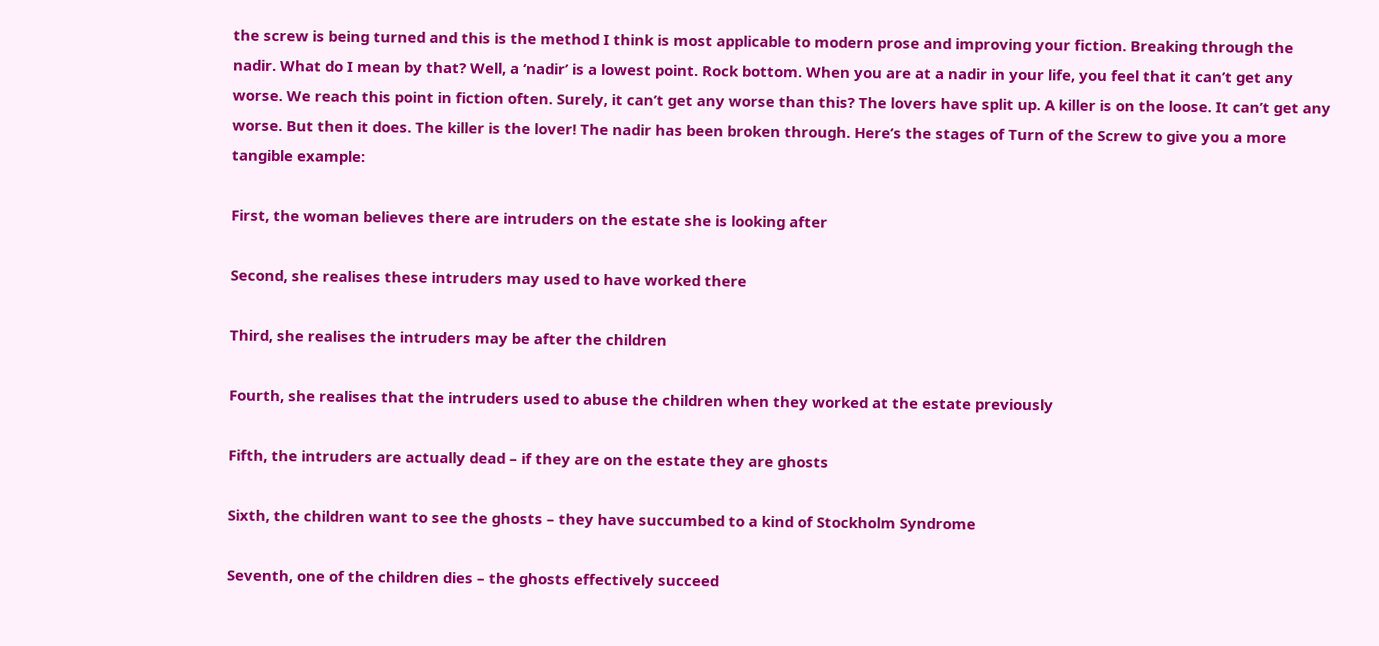the screw is being turned and this is the method I think is most applicable to modern prose and improving your fiction. Breaking through the nadir. What do I mean by that? Well, a ‘nadir’ is a lowest point. Rock bottom. When you are at a nadir in your life, you feel that it can’t get any worse. We reach this point in fiction often. Surely, it can’t get any worse than this? The lovers have split up. A killer is on the loose. It can’t get any worse. But then it does. The killer is the lover! The nadir has been broken through. Here’s the stages of Turn of the Screw to give you a more tangible example:

First, the woman believes there are intruders on the estate she is looking after

Second, she realises these intruders may used to have worked there

Third, she realises the intruders may be after the children

Fourth, she realises that the intruders used to abuse the children when they worked at the estate previously

Fifth, the intruders are actually dead – if they are on the estate they are ghosts

Sixth, the children want to see the ghosts – they have succumbed to a kind of Stockholm Syndrome

Seventh, one of the children dies – the ghosts effectively succeed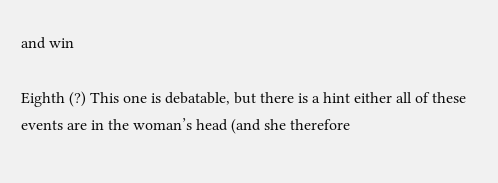and win

Eighth (?) This one is debatable, but there is a hint either all of these events are in the woman’s head (and she therefore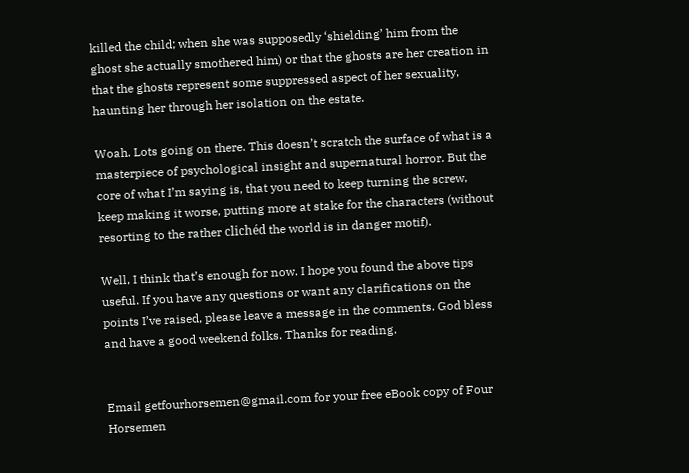killed the child; when she was supposedly ‘shielding’ him from the ghost she actually smothered him) or that the ghosts are her creation in that the ghosts represent some suppressed aspect of her sexuality, haunting her through her isolation on the estate.

Woah. Lots going on there. This doesn’t scratch the surface of what is a masterpiece of psychological insight and supernatural horror. But the core of what I’m saying is, that you need to keep turning the screw, keep making it worse, putting more at stake for the characters (without resorting to the rather clichéd the world is in danger motif).

Well, I think that’s enough for now. I hope you found the above tips useful. If you have any questions or want any clarifications on the points I’ve raised, please leave a message in the comments. God bless and have a good weekend folks. Thanks for reading.


Email getfourhorsemen@gmail.com for your free eBook copy of Four Horsemen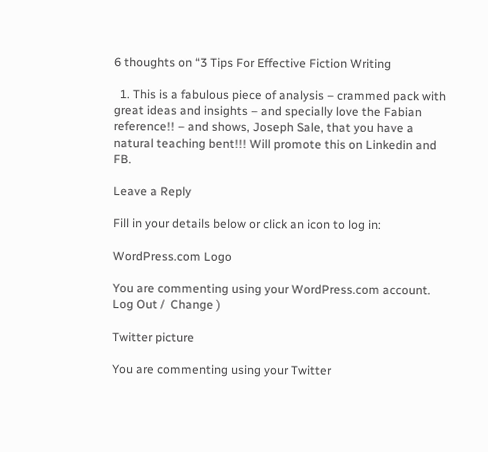6 thoughts on “3 Tips For Effective Fiction Writing

  1. This is a fabulous piece of analysis – crammed pack with great ideas and insights – and specially love the Fabian reference!! – and shows, Joseph Sale, that you have a natural teaching bent!!! Will promote this on Linkedin and FB.

Leave a Reply

Fill in your details below or click an icon to log in:

WordPress.com Logo

You are commenting using your WordPress.com account. Log Out /  Change )

Twitter picture

You are commenting using your Twitter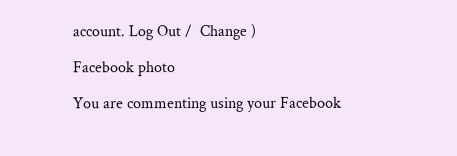account. Log Out /  Change )

Facebook photo

You are commenting using your Facebook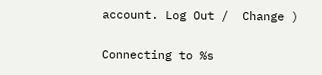account. Log Out /  Change )

Connecting to %s